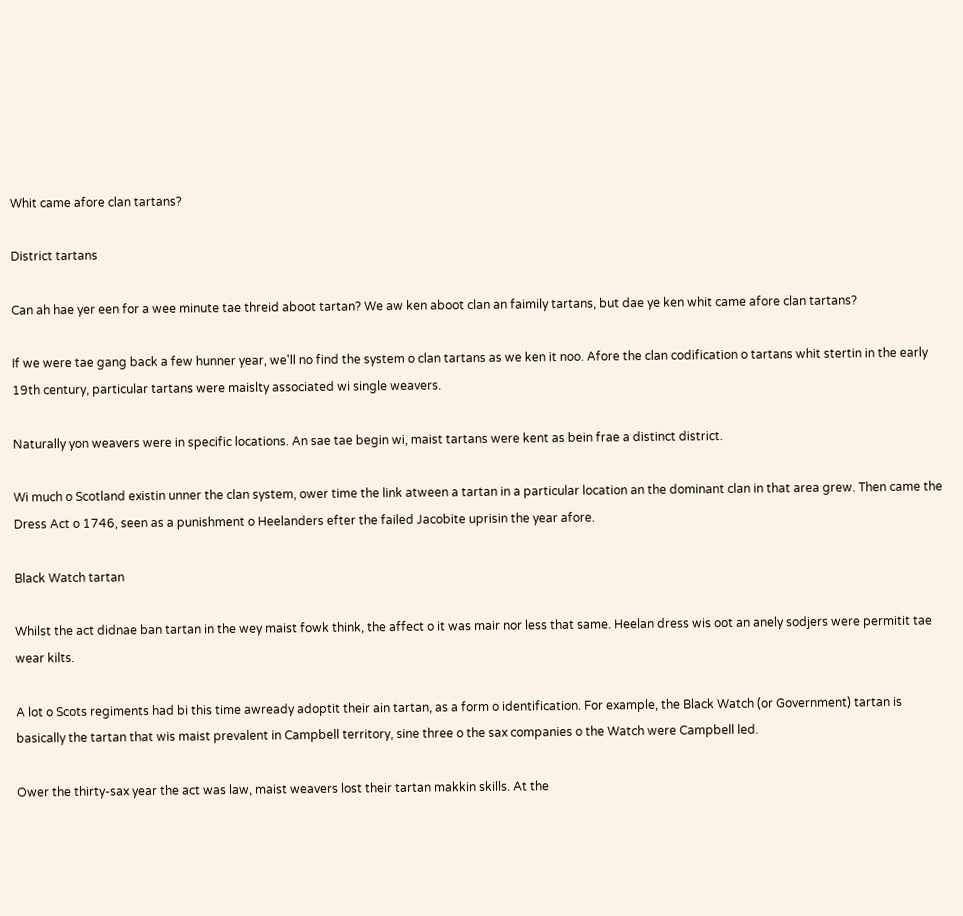Whit came afore clan tartans?

District tartans

Can ah hae yer een for a wee minute tae threid aboot tartan? We aw ken aboot clan an faimily tartans, but dae ye ken whit came afore clan tartans?

If we were tae gang back a few hunner year, we'll no find the system o clan tartans as we ken it noo. Afore the clan codification o tartans whit stertin in the early 19th century, particular tartans were maislty associated wi single weavers.

Naturally yon weavers were in specific locations. An sae tae begin wi, maist tartans were kent as bein frae a distinct district.

Wi much o Scotland existin unner the clan system, ower time the link atween a tartan in a particular location an the dominant clan in that area grew. Then came the Dress Act o 1746, seen as a punishment o Heelanders efter the failed Jacobite uprisin the year afore.

Black Watch tartan

Whilst the act didnae ban tartan in the wey maist fowk think, the affect o it was mair nor less that same. Heelan dress wis oot an anely sodjers were permitit tae wear kilts.

A lot o Scots regiments had bi this time awready adoptit their ain tartan, as a form o identification. For example, the Black Watch (or Government) tartan is basically the tartan that wis maist prevalent in Campbell territory, sine three o the sax companies o the Watch were Campbell led.

Ower the thirty-sax year the act was law, maist weavers lost their tartan makkin skills. At the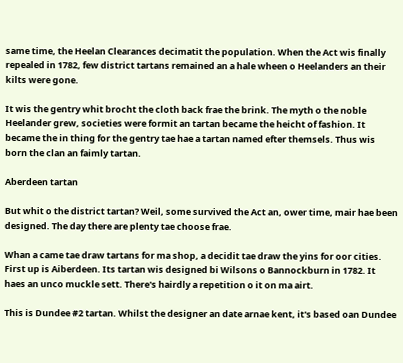same time, the Heelan Clearances decimatit the population. When the Act wis finally repealed in 1782, few district tartans remained an a hale wheen o Heelanders an their kilts were gone.

It wis the gentry whit brocht the cloth back frae the brink. The myth o the noble Heelander grew, societies were formit an tartan became the heicht of fashion. It became the in thing for the gentry tae hae a tartan named efter themsels. Thus wis born the clan an faimly tartan.

Aberdeen tartan

But whit o the district tartan? Weil, some survived the Act an, ower time, mair hae been designed. The day there are plenty tae choose frae.

Whan a came tae draw tartans for ma shop, a decidit tae draw the yins for oor cities. First up is Aiberdeen. Its tartan wis designed bi Wilsons o Bannockburn in 1782. It haes an unco muckle sett. There's hairdly a repetition o it on ma airt.

This is Dundee #2 tartan. Whilst the designer an date arnae kent, it's based oan Dundee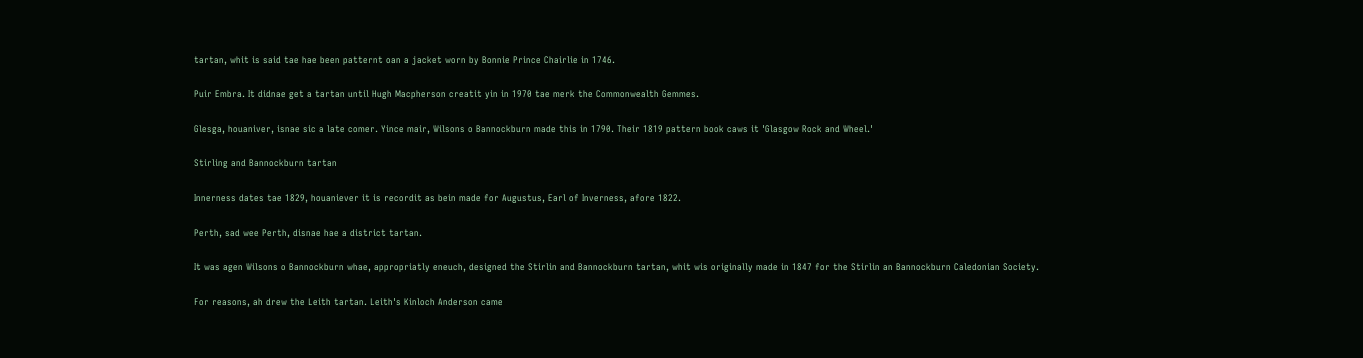tartan, whit is said tae hae been patternt oan a jacket worn by Bonnie Prince Chairlie in 1746.

Puir Embra. It didnae get a tartan until Hugh Macpherson creatit yin in 1970 tae merk the Commonwealth Gemmes.

Glesga, houaniver, isnae sic a late comer. Yince mair, Wilsons o Bannockburn made this in 1790. Their 1819 pattern book caws it 'Glasgow Rock and Wheel.'

Stirling and Bannockburn tartan

Innerness dates tae 1829, houaniever it is recordit as bein made for Augustus, Earl of Inverness, afore 1822.

Perth, sad wee Perth, disnae hae a district tartan.

It was agen Wilsons o Bannockburn whae, appropriatly eneuch, designed the Stirlin and Bannockburn tartan, whit wis originally made in 1847 for the Stirlin an Bannockburn Caledonian Society.

For reasons, ah drew the Leith tartan. Leith's Kinloch Anderson came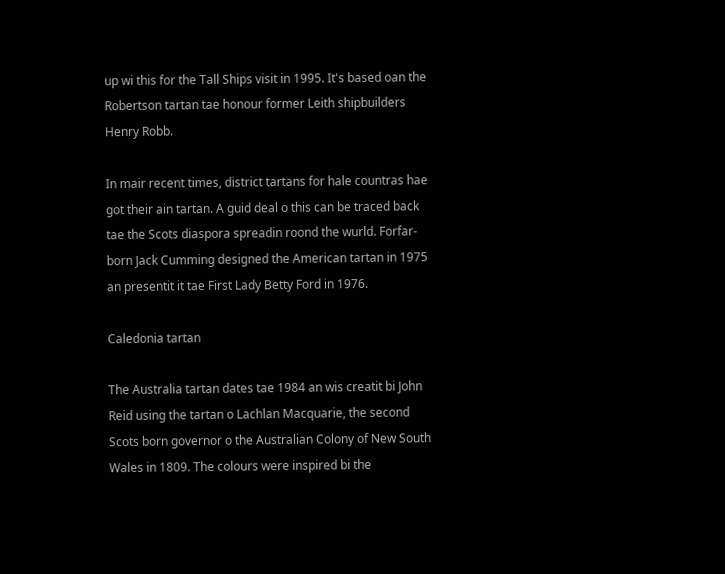up wi this for the Tall Ships visit in 1995. It's based oan the Robertson tartan tae honour former Leith shipbuilders Henry Robb.

In mair recent times, district tartans for hale countras hae got their ain tartan. A guid deal o this can be traced back tae the Scots diaspora spreadin roond the wurld. Forfar-born Jack Cumming designed the American tartan in 1975 an presentit it tae First Lady Betty Ford in 1976.

Caledonia tartan

The Australia tartan dates tae 1984 an wis creatit bi John Reid using the tartan o Lachlan Macquarie, the second Scots born governor o the Australian Colony of New South Wales in 1809. The colours were inspired bi the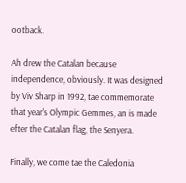ootback.

Ah drew the Catalan because independence, obviously. It was designed by Viv Sharp in 1992, tae commemorate that year's Olympic Gemmes, an is made efter the Catalan flag, the Senyera.

Finally, we come tae the Caledonia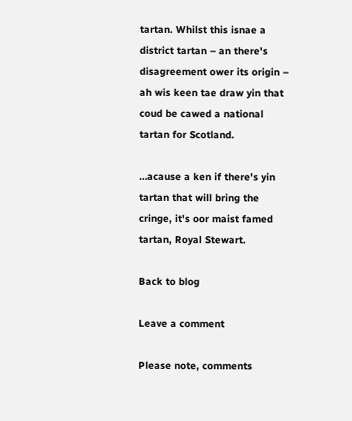tartan. Whilst this isnae a district tartan – an there's disagreement ower its origin – ah wis keen tae draw yin that coud be cawed a national tartan for Scotland.

…acause a ken if there's yin tartan that will bring the cringe, it's oor maist famed tartan, Royal Stewart.

Back to blog

Leave a comment

Please note, comments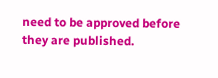need to be approved before they are published.